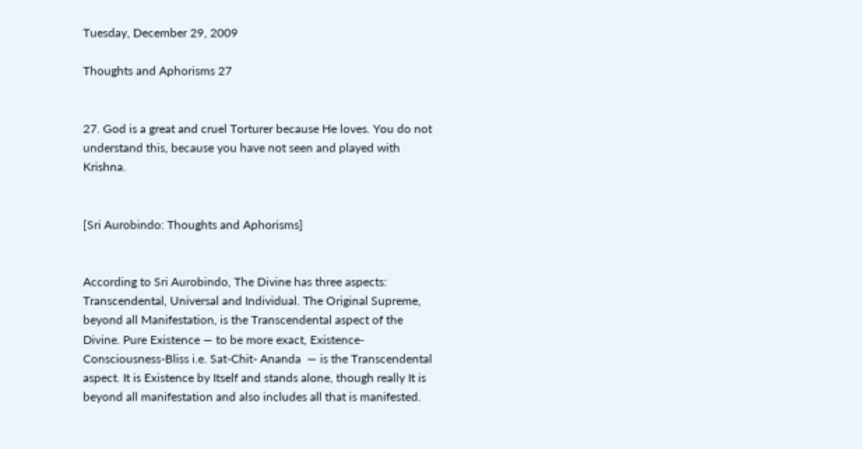Tuesday, December 29, 2009

Thoughts and Aphorisms 27


27. God is a great and cruel Torturer because He loves. You do not understand this, because you have not seen and played with Krishna.


[Sri Aurobindo: Thoughts and Aphorisms]


According to Sri Aurobindo, The Divine has three aspects:  Transcendental, Universal and Individual. The Original Supreme, beyond all Manifestation, is the Transcendental aspect of the Divine. Pure Existence — to be more exact, Existence-Consciousness-Bliss i.e. Sat-Chit- Ananda  — is the Transcendental aspect. It is Existence by Itself and stands alone, though really It is beyond all manifestation and also includes all that is manifested.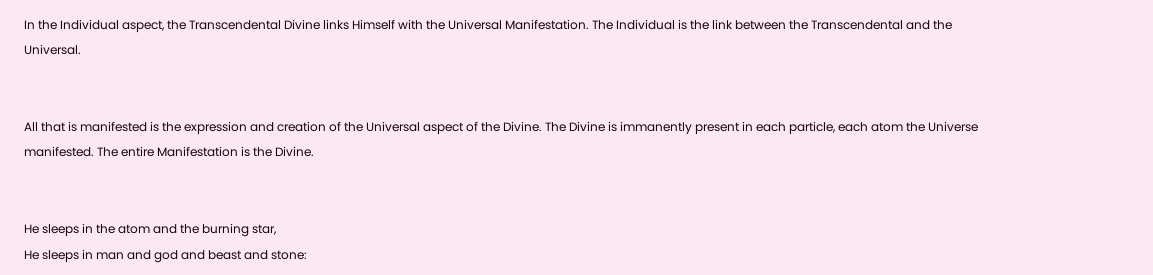In the Individual aspect, the Transcendental Divine links Himself with the Universal Manifestation. The Individual is the link between the Transcendental and the Universal.


All that is manifested is the expression and creation of the Universal aspect of the Divine. The Divine is immanently present in each particle, each atom the Universe manifested. The entire Manifestation is the Divine.


He sleeps in the atom and the burning star,
He sleeps in man and god and beast and stone: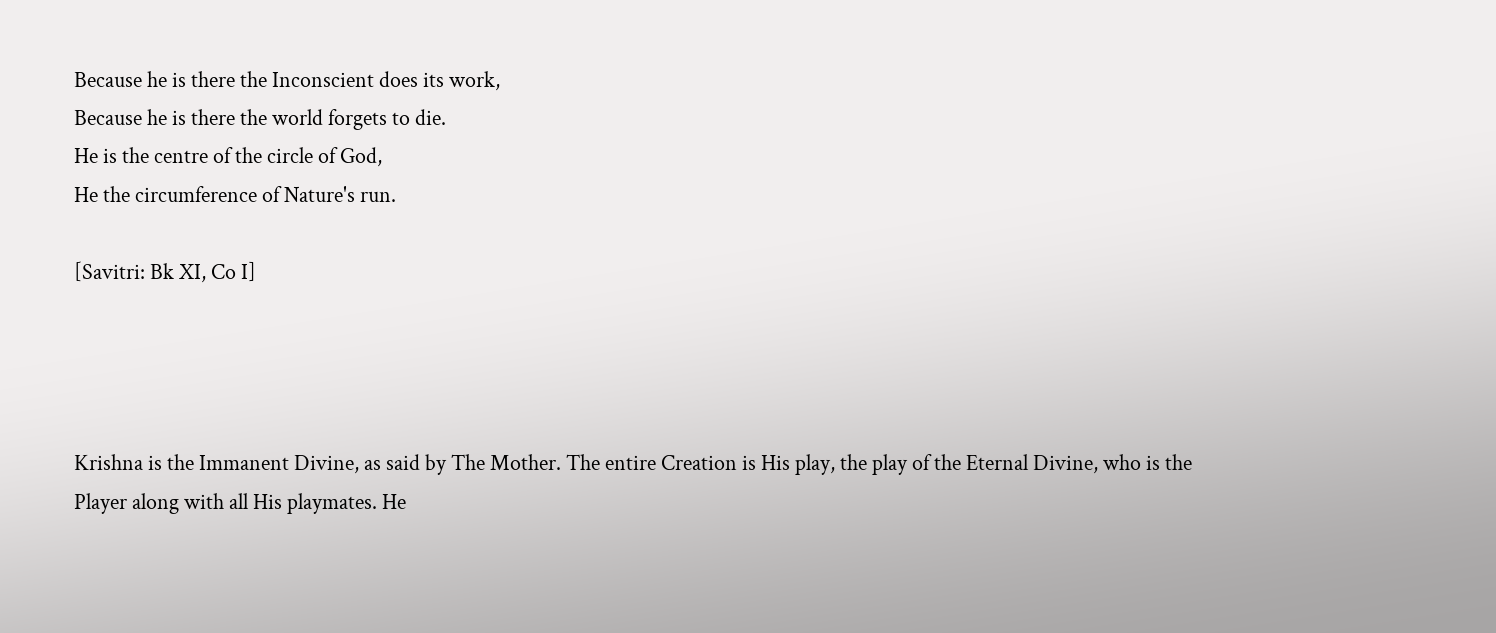Because he is there the Inconscient does its work,
Because he is there the world forgets to die.
He is the centre of the circle of God,
He the circumference of Nature's run.

[Savitri: Bk XI, Co I]




Krishna is the Immanent Divine, as said by The Mother. The entire Creation is His play, the play of the Eternal Divine, who is the Player along with all His playmates. He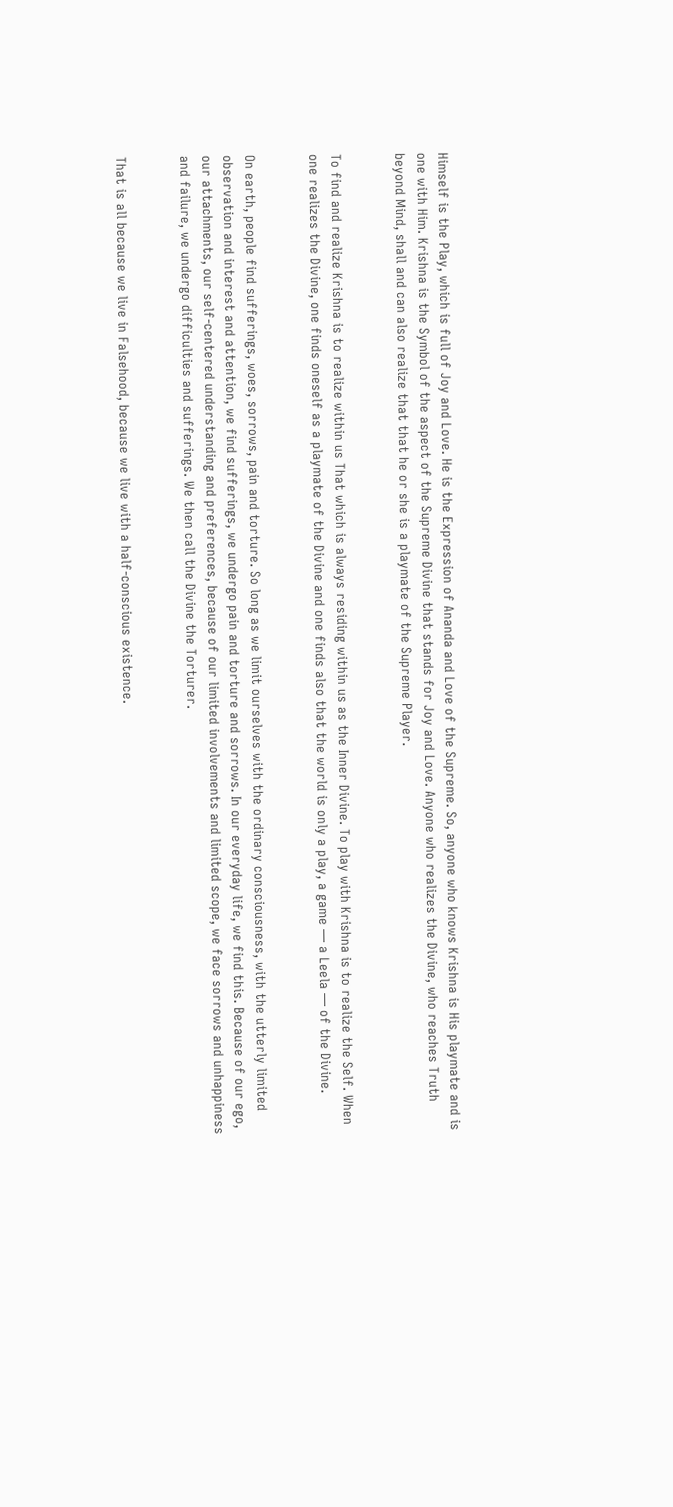Himself is the Play, which is full of Joy and Love. He is the Expression of Ananda and Love of the Supreme. So, anyone who knows Krishna is His playmate and is one with Him. Krishna is the Symbol of the aspect of the Supreme Divine that stands for Joy and Love. Anyone who realizes the Divine, who reaches Truth beyond Mind, shall and can also realize that that he or she is a playmate of the Supreme Player.


To find and realize Krishna is to realize within us That which is always residing within us as the Inner Divine. To play with Krishna is to realize the Self. When one realizes the Divine, one finds oneself as a playmate of the Divine and one finds also that the world is only a play, a game — a Leela — of the Divine.


On earth, people find sufferings, woes, sorrows, pain and torture. So long as we limit ourselves with the ordinary consciousness, with the utterly limited observation and interest and attention, we find sufferings, we undergo pain and torture and sorrows. In our everyday life, we find this. Because of our ego, our attachments, our self-centered understanding and preferences, because of our limited involvements and limited scope, we face sorrows and unhappiness and failure, we undergo difficulties and sufferings. We then call the Divine the Torturer.


That is all because we live in Falsehood, because we live with a half-conscious existence.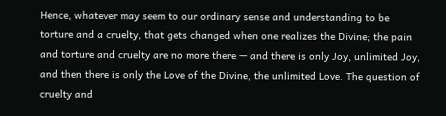Hence, whatever may seem to our ordinary sense and understanding to be torture and a cruelty, that gets changed when one realizes the Divine; the pain and torture and cruelty are no more there — and there is only Joy, unlimited Joy, and then there is only the Love of the Divine, the unlimited Love. The question of cruelty and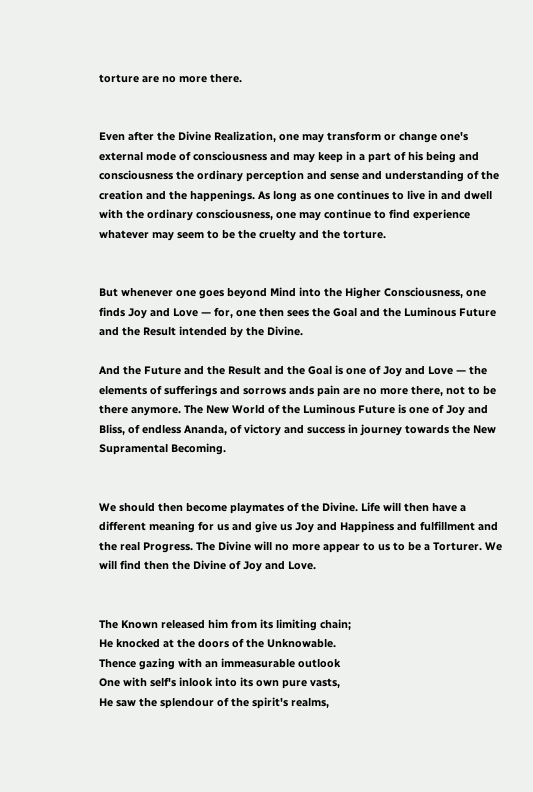torture are no more there.


Even after the Divine Realization, one may transform or change one's external mode of consciousness and may keep in a part of his being and consciousness the ordinary perception and sense and understanding of the creation and the happenings. As long as one continues to live in and dwell with the ordinary consciousness, one may continue to find experience whatever may seem to be the cruelty and the torture.


But whenever one goes beyond Mind into the Higher Consciousness, one finds Joy and Love — for, one then sees the Goal and the Luminous Future and the Result intended by the Divine.

And the Future and the Result and the Goal is one of Joy and Love — the elements of sufferings and sorrows ands pain are no more there, not to be there anymore. The New World of the Luminous Future is one of Joy and Bliss, of endless Ananda, of victory and success in journey towards the New Supramental Becoming.


We should then become playmates of the Divine. Life will then have a different meaning for us and give us Joy and Happiness and fulfillment and the real Progress. The Divine will no more appear to us to be a Torturer. We will find then the Divine of Joy and Love.


The Known released him from its limiting chain;
He knocked at the doors of the Unknowable.
Thence gazing with an immeasurable outlook
One with self's inlook into its own pure vasts,
He saw the splendour of the spirit's realms,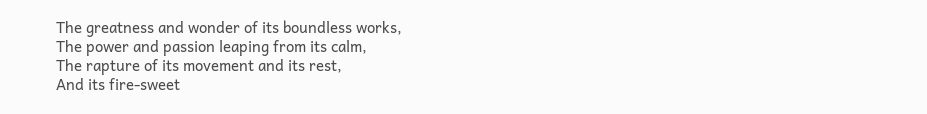The greatness and wonder of its boundless works,
The power and passion leaping from its calm,
The rapture of its movement and its rest,
And its fire-sweet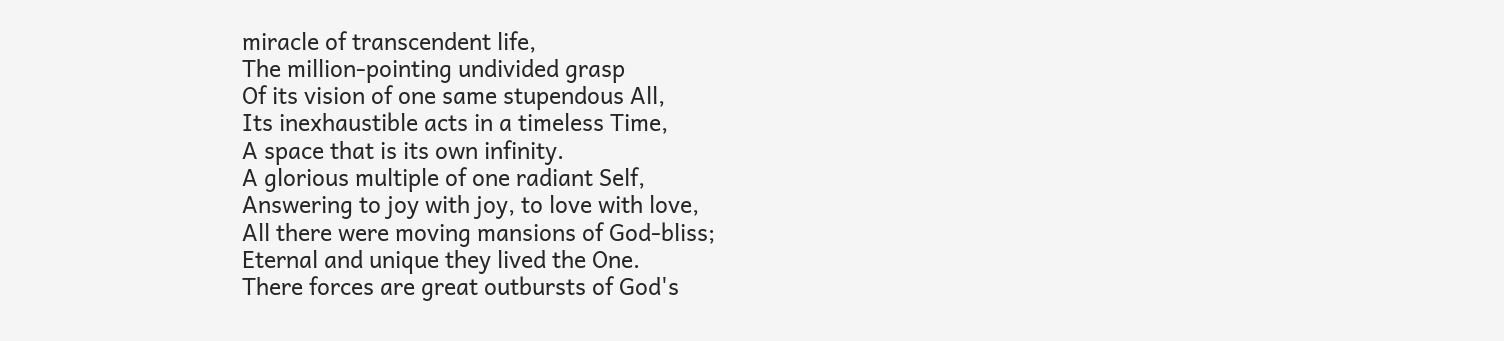miracle of transcendent life,
The million-pointing undivided grasp
Of its vision of one same stupendous All,
Its inexhaustible acts in a timeless Time,
A space that is its own infinity.
A glorious multiple of one radiant Self,
Answering to joy with joy, to love with love,
All there were moving mansions of God-bliss;
Eternal and unique they lived the One.
There forces are great outbursts of God's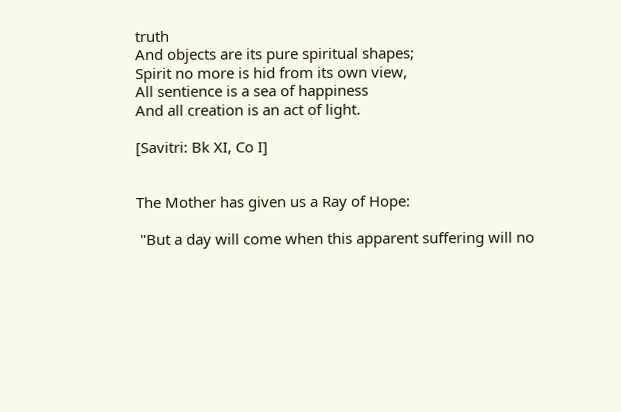truth
And objects are its pure spiritual shapes;
Spirit no more is hid from its own view,
All sentience is a sea of happiness
And all creation is an act of light.

[Savitri: Bk XI, Co I]


The Mother has given us a Ray of Hope:

 "But a day will come when this apparent suffering will no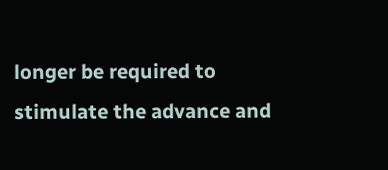longer be required to stimulate the advance and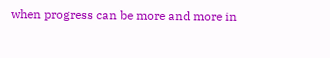when progress can be more and more in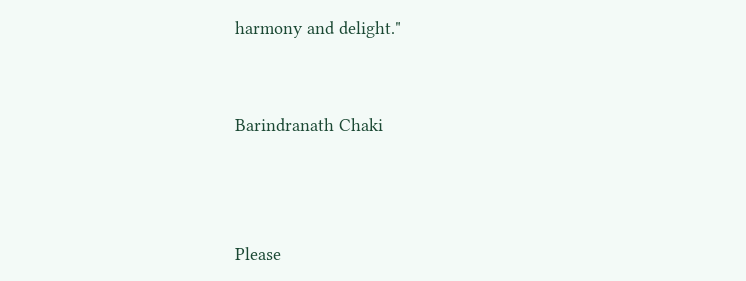harmony and delight."


Barindranath Chaki



Please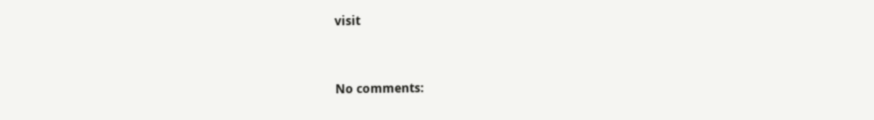visit


No comments: